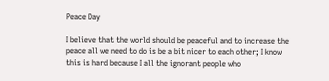Peace Day

I believe that the world should be peaceful and to increase the peace all we need to do is be a bit nicer to each other; I know this is hard because I all the ignorant people who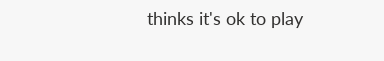thinks it's ok to play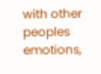with other peoples emotions,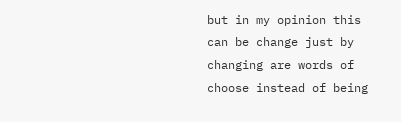but in my opinion this can be change just by changing are words of choose instead of being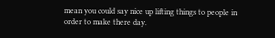mean you could say nice up lifting things to people in order to make there day.